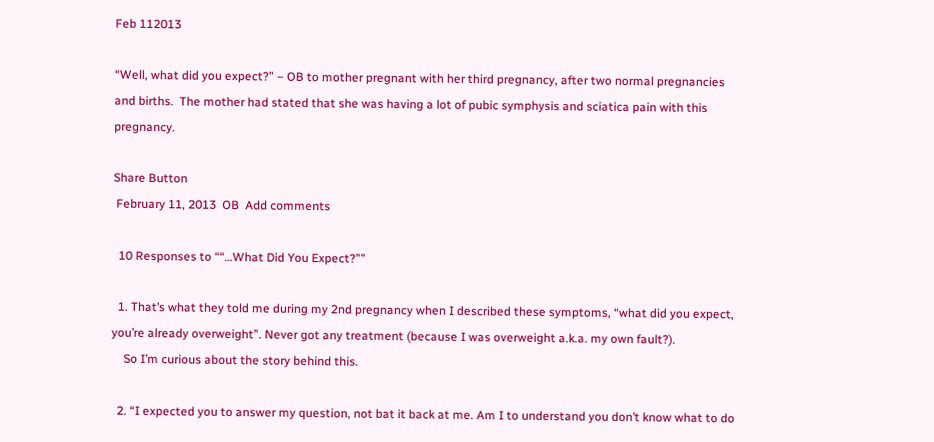Feb 112013

“Well, what did you expect?” – OB to mother pregnant with her third pregnancy, after two normal pregnancies and births.  The mother had stated that she was having a lot of pubic symphysis and sciatica pain with this pregnancy.

Share Button
 February 11, 2013  OB  Add comments

  10 Responses to ““…What Did You Expect?””

  1. That’s what they told me during my 2nd pregnancy when I described these symptoms, “what did you expect, you’re already overweight”. Never got any treatment (because I was overweight a.k.a. my own fault?).
    So I’m curious about the story behind this.

  2. “I expected you to answer my question, not bat it back at me. Am I to understand you don’t know what to do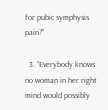for pubic symphysis pain?”

  3. “Everybody knows no woman in her right mind would possibly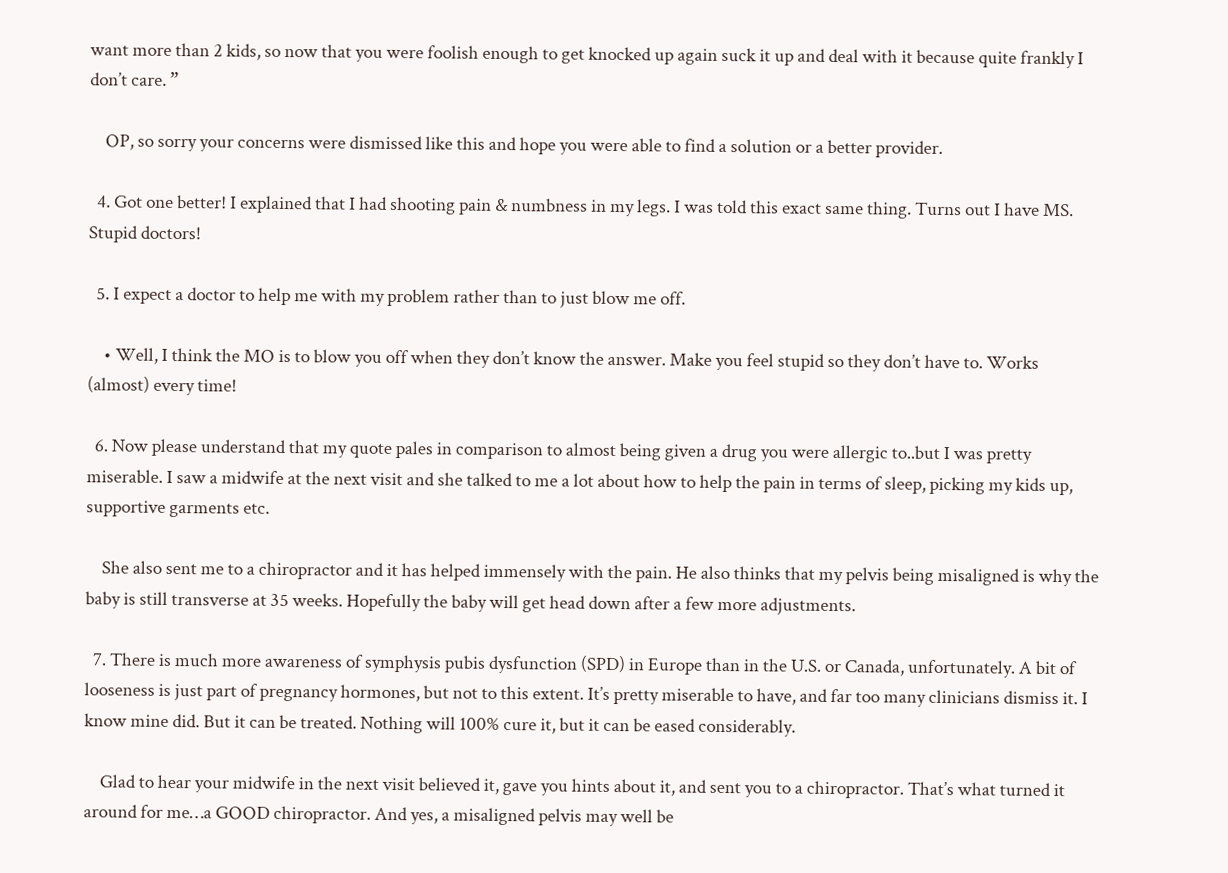want more than 2 kids, so now that you were foolish enough to get knocked up again suck it up and deal with it because quite frankly I don’t care. ”

    OP, so sorry your concerns were dismissed like this and hope you were able to find a solution or a better provider.

  4. Got one better! I explained that I had shooting pain & numbness in my legs. I was told this exact same thing. Turns out I have MS. Stupid doctors!

  5. I expect a doctor to help me with my problem rather than to just blow me off.

    • Well, I think the MO is to blow you off when they don’t know the answer. Make you feel stupid so they don’t have to. Works (almost) every time!

  6. Now please understand that my quote pales in comparison to almost being given a drug you were allergic to..but I was pretty miserable. I saw a midwife at the next visit and she talked to me a lot about how to help the pain in terms of sleep, picking my kids up, supportive garments etc.

    She also sent me to a chiropractor and it has helped immensely with the pain. He also thinks that my pelvis being misaligned is why the baby is still transverse at 35 weeks. Hopefully the baby will get head down after a few more adjustments.

  7. There is much more awareness of symphysis pubis dysfunction (SPD) in Europe than in the U.S. or Canada, unfortunately. A bit of looseness is just part of pregnancy hormones, but not to this extent. It’s pretty miserable to have, and far too many clinicians dismiss it. I know mine did. But it can be treated. Nothing will 100% cure it, but it can be eased considerably.

    Glad to hear your midwife in the next visit believed it, gave you hints about it, and sent you to a chiropractor. That’s what turned it around for me…a GOOD chiropractor. And yes, a misaligned pelvis may well be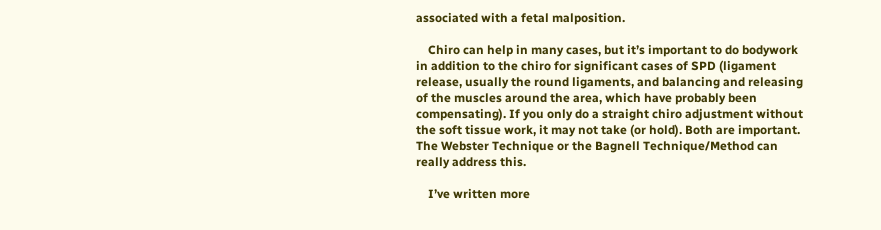associated with a fetal malposition.

    Chiro can help in many cases, but it’s important to do bodywork in addition to the chiro for significant cases of SPD (ligament release, usually the round ligaments, and balancing and releasing of the muscles around the area, which have probably been compensating). If you only do a straight chiro adjustment without the soft tissue work, it may not take (or hold). Both are important. The Webster Technique or the Bagnell Technique/Method can really address this.

    I’ve written more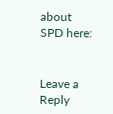about SPD here:


Leave a Reply